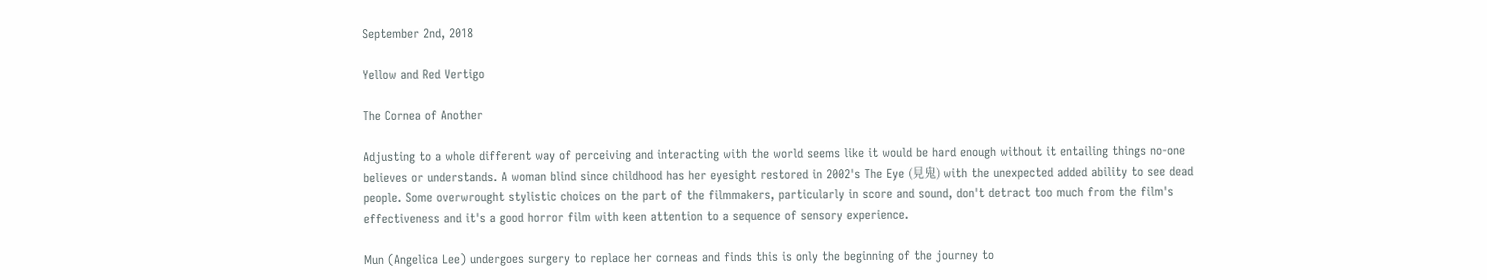September 2nd, 2018

Yellow and Red Vertigo

The Cornea of Another

Adjusting to a whole different way of perceiving and interacting with the world seems like it would be hard enough without it entailing things no-one believes or understands. A woman blind since childhood has her eyesight restored in 2002's The Eye (見鬼) with the unexpected added ability to see dead people. Some overwrought stylistic choices on the part of the filmmakers, particularly in score and sound, don't detract too much from the film's effectiveness and it's a good horror film with keen attention to a sequence of sensory experience.

Mun (Angelica Lee) undergoes surgery to replace her corneas and finds this is only the beginning of the journey to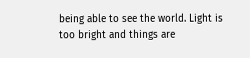being able to see the world. Light is too bright and things are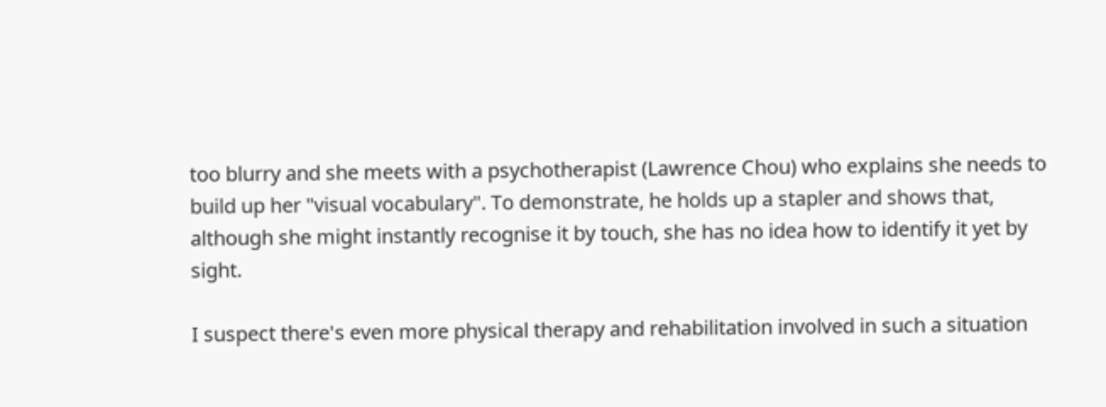too blurry and she meets with a psychotherapist (Lawrence Chou) who explains she needs to build up her "visual vocabulary". To demonstrate, he holds up a stapler and shows that, although she might instantly recognise it by touch, she has no idea how to identify it yet by sight.

I suspect there's even more physical therapy and rehabilitation involved in such a situation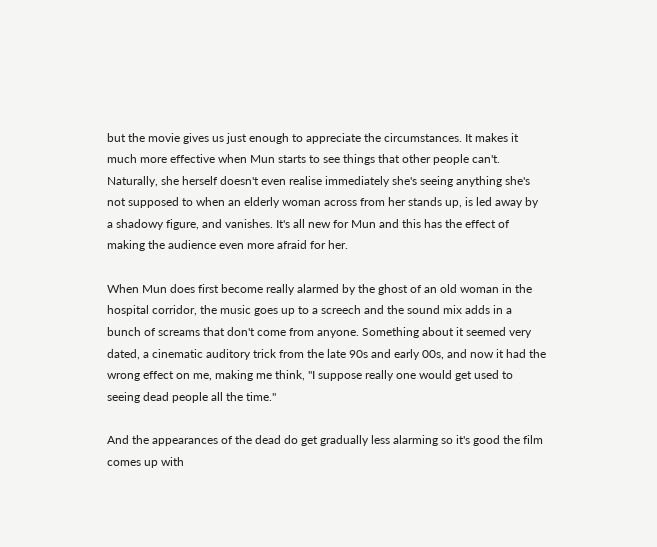but the movie gives us just enough to appreciate the circumstances. It makes it much more effective when Mun starts to see things that other people can't. Naturally, she herself doesn't even realise immediately she's seeing anything she's not supposed to when an elderly woman across from her stands up, is led away by a shadowy figure, and vanishes. It's all new for Mun and this has the effect of making the audience even more afraid for her.

When Mun does first become really alarmed by the ghost of an old woman in the hospital corridor, the music goes up to a screech and the sound mix adds in a bunch of screams that don't come from anyone. Something about it seemed very dated, a cinematic auditory trick from the late 90s and early 00s, and now it had the wrong effect on me, making me think, "I suppose really one would get used to seeing dead people all the time."

And the appearances of the dead do get gradually less alarming so it's good the film comes up with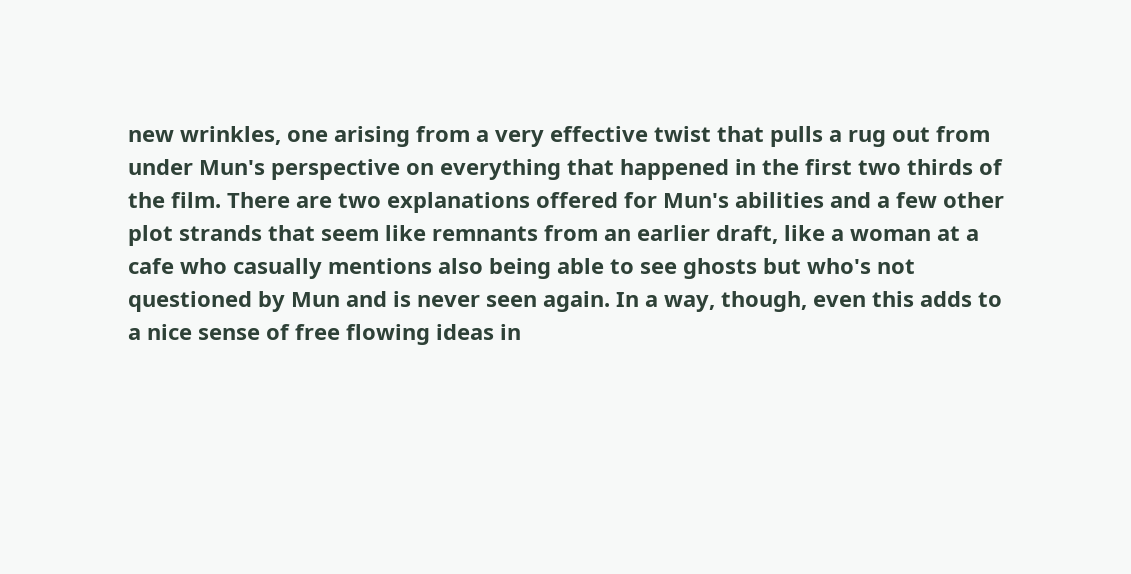new wrinkles, one arising from a very effective twist that pulls a rug out from under Mun's perspective on everything that happened in the first two thirds of the film. There are two explanations offered for Mun's abilities and a few other plot strands that seem like remnants from an earlier draft, like a woman at a cafe who casually mentions also being able to see ghosts but who's not questioned by Mun and is never seen again. In a way, though, even this adds to a nice sense of free flowing ideas in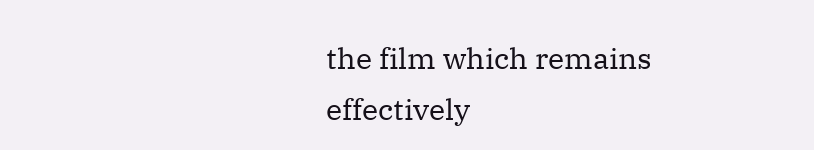the film which remains effectively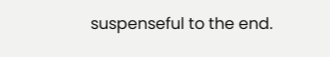suspenseful to the end.